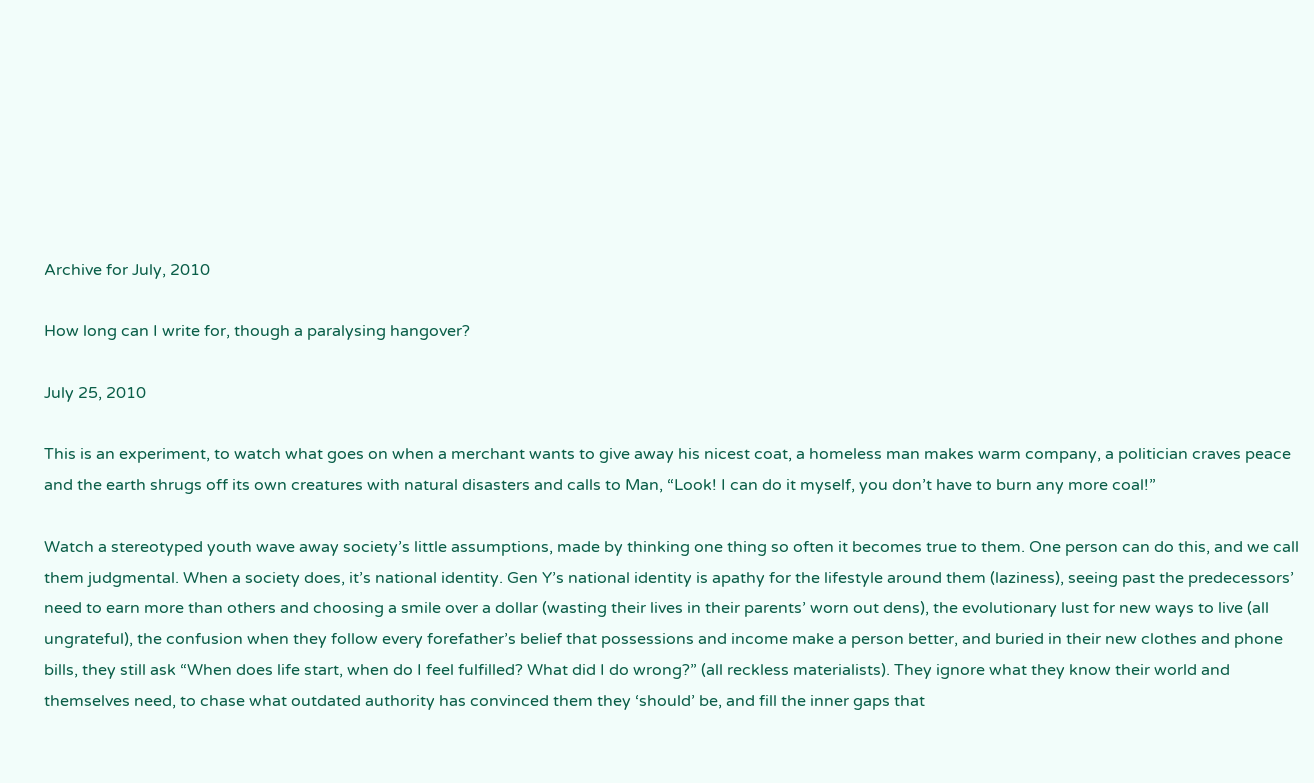Archive for July, 2010

How long can I write for, though a paralysing hangover?

July 25, 2010

This is an experiment, to watch what goes on when a merchant wants to give away his nicest coat, a homeless man makes warm company, a politician craves peace and the earth shrugs off its own creatures with natural disasters and calls to Man, “Look! I can do it myself, you don’t have to burn any more coal!”

Watch a stereotyped youth wave away society’s little assumptions, made by thinking one thing so often it becomes true to them. One person can do this, and we call them judgmental. When a society does, it’s national identity. Gen Y’s national identity is apathy for the lifestyle around them (laziness), seeing past the predecessors’ need to earn more than others and choosing a smile over a dollar (wasting their lives in their parents’ worn out dens), the evolutionary lust for new ways to live (all ungrateful), the confusion when they follow every forefather’s belief that possessions and income make a person better, and buried in their new clothes and phone bills, they still ask “When does life start, when do I feel fulfilled? What did I do wrong?” (all reckless materialists). They ignore what they know their world and themselves need, to chase what outdated authority has convinced them they ‘should’ be, and fill the inner gaps that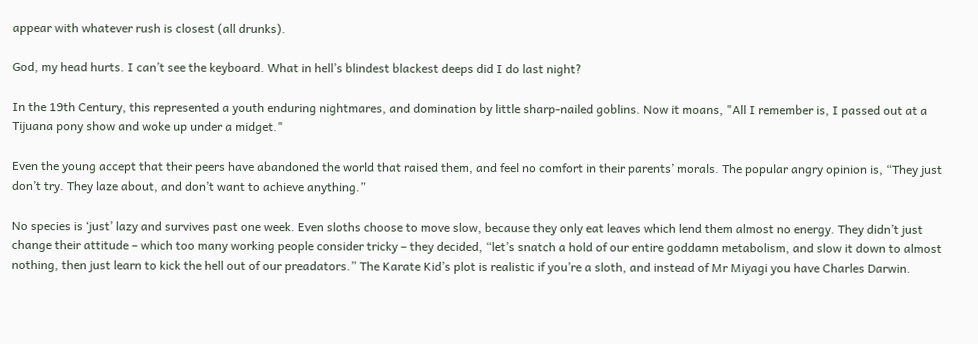appear with whatever rush is closest (all drunks).

God, my head hurts. I can’t see the keyboard. What in hell’s blindest blackest deeps did I do last night?

In the 19th Century, this represented a youth enduring nightmares, and domination by little sharp-nailed goblins. Now it moans, "All I remember is, I passed out at a Tijuana pony show and woke up under a midget."

Even the young accept that their peers have abandoned the world that raised them, and feel no comfort in their parents’ morals. The popular angry opinion is, “They just don’t try. They laze about, and don’t want to achieve anything.”

No species is ‘just’ lazy and survives past one week. Even sloths choose to move slow, because they only eat leaves which lend them almost no energy. They didn’t just change their attitude – which too many working people consider tricky – they decided, “let’s snatch a hold of our entire goddamn metabolism, and slow it down to almost nothing, then just learn to kick the hell out of our preadators.” The Karate Kid’s plot is realistic if you’re a sloth, and instead of Mr Miyagi you have Charles Darwin.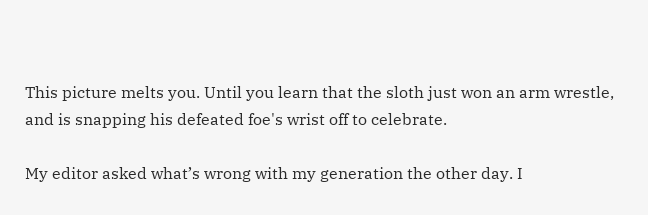This picture melts you. Until you learn that the sloth just won an arm wrestle, and is snapping his defeated foe's wrist off to celebrate.

My editor asked what’s wrong with my generation the other day. I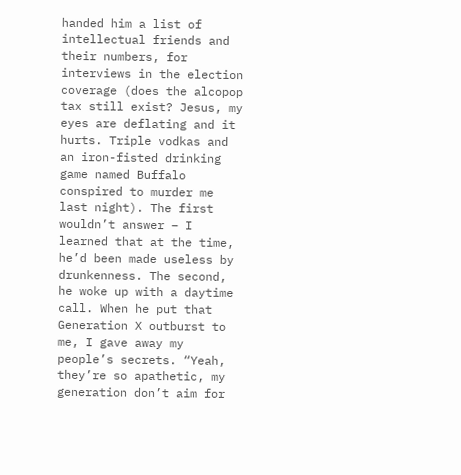handed him a list of intellectual friends and their numbers, for interviews in the election coverage (does the alcopop tax still exist? Jesus, my eyes are deflating and it hurts. Triple vodkas and  an iron-fisted drinking game named Buffalo conspired to murder me last night). The first wouldn’t answer – I learned that at the time, he’d been made useless by drunkenness. The second, he woke up with a daytime call. When he put that Generation X outburst to me, I gave away my people’s secrets. “Yeah, they’re so apathetic, my generation don’t aim for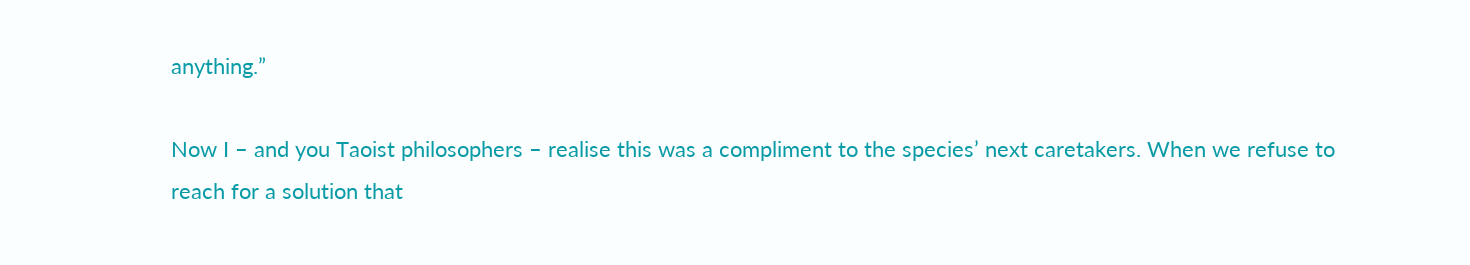anything.”

Now I – and you Taoist philosophers – realise this was a compliment to the species’ next caretakers. When we refuse to reach for a solution that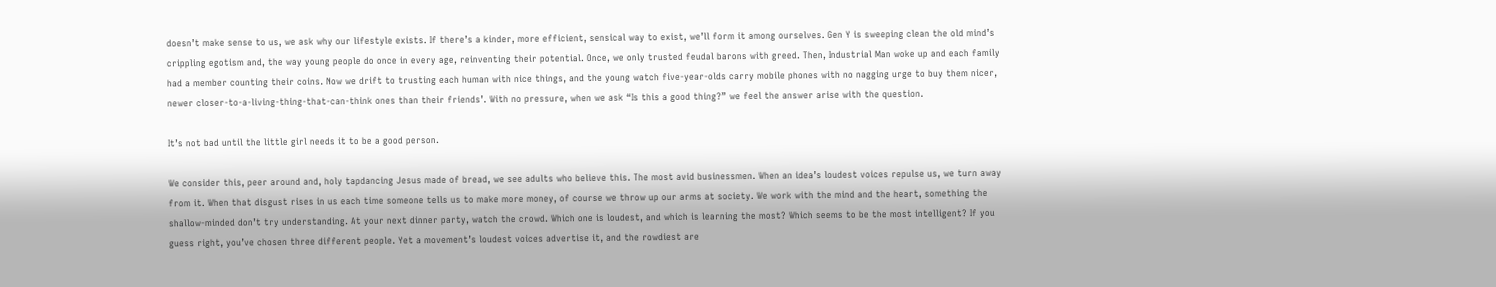doesn’t make sense to us, we ask why our lifestyle exists. If there’s a kinder, more efficient, sensical way to exist, we’ll form it among ourselves. Gen Y is sweeping clean the old mind’s crippling egotism and, the way young people do once in every age, reinventing their potential. Once, we only trusted feudal barons with greed. Then, Industrial Man woke up and each family had a member counting their coins. Now we drift to trusting each human with nice things, and the young watch five-year-olds carry mobile phones with no nagging urge to buy them nicer, newer closer-to-a-living-thing-that-can-think ones than their friends’. With no pressure, when we ask “Is this a good thing?” we feel the answer arise with the question.

It’s not bad until the little girl needs it to be a good person.

We consider this, peer around and, holy tapdancing Jesus made of bread, we see adults who believe this. The most avid businessmen. When an idea’s loudest voices repulse us, we turn away from it. When that disgust rises in us each time someone tells us to make more money, of course we throw up our arms at society. We work with the mind and the heart, something the shallow-minded don’t try understanding. At your next dinner party, watch the crowd. Which one is loudest, and which is learning the most? Which seems to be the most intelligent? If you guess right, you’ve chosen three different people. Yet a movement’s loudest voices advertise it, and the rowdiest are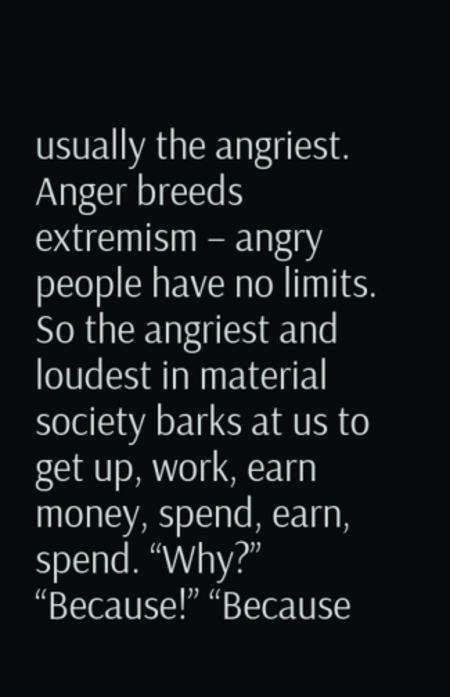usually the angriest. Anger breeds extremism – angry people have no limits. So the angriest and loudest in material society barks at us to get up, work, earn money, spend, earn, spend. “Why?” “Because!” “Because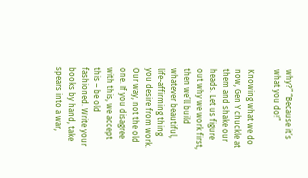why?” “Because it’s what you do!”

Knowing what we do now, Gen Y chuckle at them and shake our heads. Let us figure out why we work first, then we’ll build whatever beautiful, life-affirming thing you desire from work. Our way, not the old one. If you disagree with this, we accept this – be old fashioned. Write your books by hand, take spears into a war,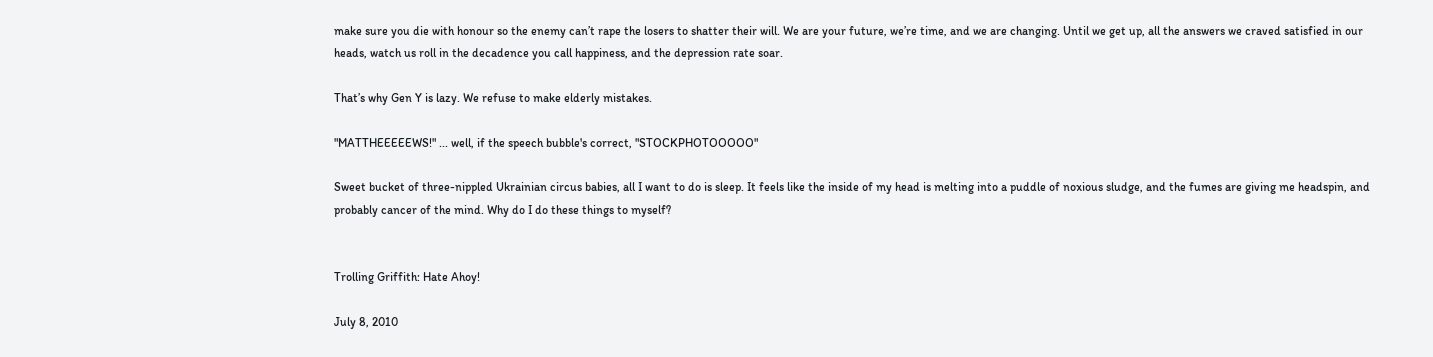make sure you die with honour so the enemy can’t rape the losers to shatter their will. We are your future, we’re time, and we are changing. Until we get up, all the answers we craved satisfied in our heads, watch us roll in the decadence you call happiness, and the depression rate soar.

That’s why Gen Y is lazy. We refuse to make elderly mistakes.

"MATTHEEEEEWS!" ... well, if the speech bubble's correct, "STOCKPHOTOOOOO"

Sweet bucket of three-nippled Ukrainian circus babies, all I want to do is sleep. It feels like the inside of my head is melting into a puddle of noxious sludge, and the fumes are giving me headspin, and probably cancer of the mind. Why do I do these things to myself?


Trolling Griffith: Hate Ahoy!

July 8, 2010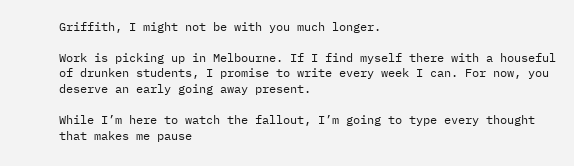Griffith, I might not be with you much longer.

Work is picking up in Melbourne. If I find myself there with a houseful of drunken students, I promise to write every week I can. For now, you deserve an early going away present.

While I’m here to watch the fallout, I’m going to type every thought that makes me pause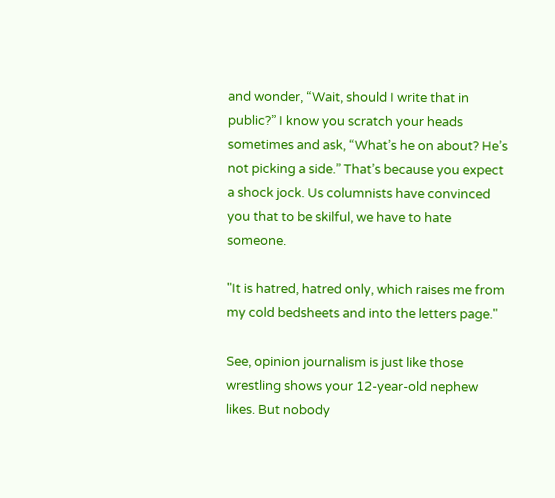and wonder, “Wait, should I write that in public?” I know you scratch your heads sometimes and ask, “What’s he on about? He’s not picking a side.” That’s because you expect a shock jock. Us columnists have convinced you that to be skilful, we have to hate someone.

"It is hatred, hatred only, which raises me from my cold bedsheets and into the letters page."

See, opinion journalism is just like those wrestling shows your 12-year-old nephew likes. But nobody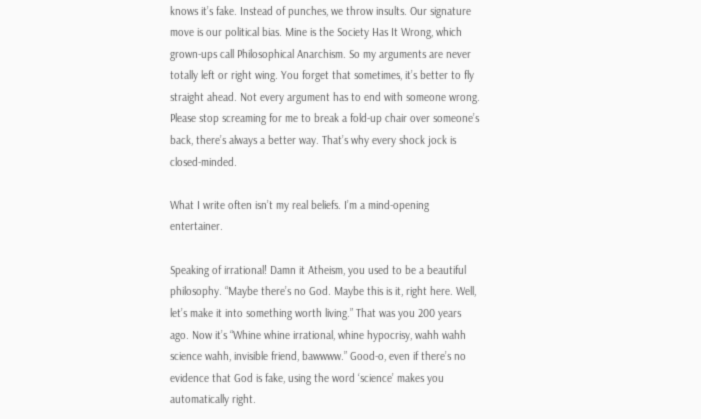knows it’s fake. Instead of punches, we throw insults. Our signature move is our political bias. Mine is the Society Has It Wrong, which grown-ups call Philosophical Anarchism. So my arguments are never totally left or right wing. You forget that sometimes, it’s better to fly straight ahead. Not every argument has to end with someone wrong. Please stop screaming for me to break a fold-up chair over someone’s back, there’s always a better way. That’s why every shock jock is closed-minded.

What I write often isn’t my real beliefs. I’m a mind-opening entertainer.

Speaking of irrational! Damn it Atheism, you used to be a beautiful philosophy. “Maybe there’s no God. Maybe this is it, right here. Well, let’s make it into something worth living.” That was you 200 years ago. Now it’s “Whine whine irrational, whine hypocrisy, wahh wahh science wahh, invisible friend, bawwww.” Good-o, even if there’s no evidence that God is fake, using the word ‘science’ makes you automatically right.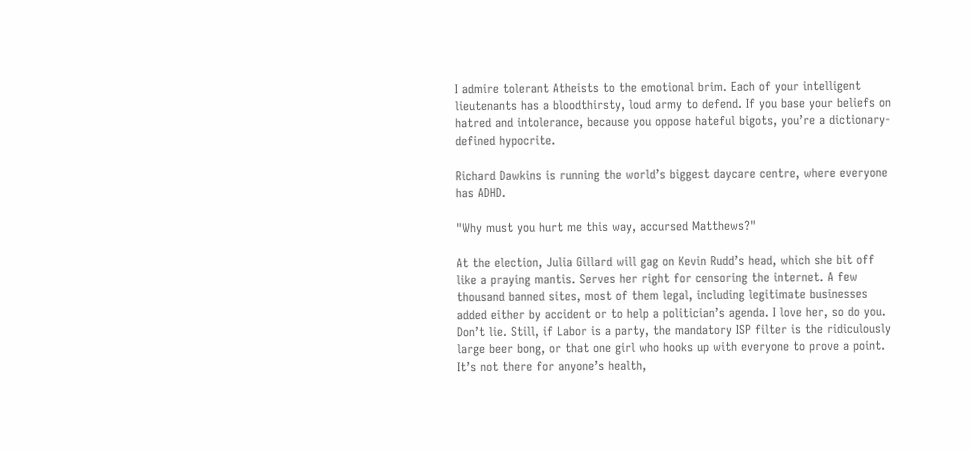I admire tolerant Atheists to the emotional brim. Each of your intelligent lieutenants has a bloodthirsty, loud army to defend. If you base your beliefs on hatred and intolerance, because you oppose hateful bigots, you’re a dictionary-defined hypocrite.

Richard Dawkins is running the world’s biggest daycare centre, where everyone has ADHD.

"Why must you hurt me this way, accursed Matthews?"

At the election, Julia Gillard will gag on Kevin Rudd’s head, which she bit off like a praying mantis. Serves her right for censoring the internet. A few thousand banned sites, most of them legal, including legitimate businesses added either by accident or to help a politician’s agenda. I love her, so do you. Don’t lie. Still, if Labor is a party, the mandatory ISP filter is the ridiculously large beer bong, or that one girl who hooks up with everyone to prove a point. It’s not there for anyone’s health,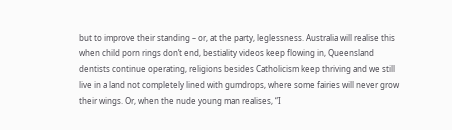but to improve their standing – or, at the party, leglessness. Australia will realise this when child porn rings don’t end, bestiality videos keep flowing in, Queensland dentists continue operating, religions besides Catholicism keep thriving and we still live in a land not completely lined with gumdrops, where some fairies will never grow their wings. Or, when the nude young man realises, “I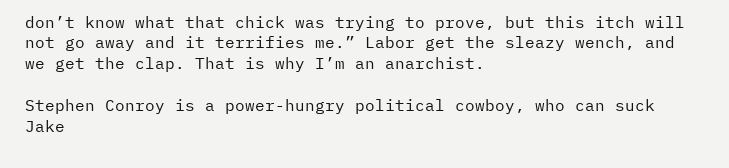don’t know what that chick was trying to prove, but this itch will not go away and it terrifies me.” Labor get the sleazy wench, and we get the clap. That is why I’m an anarchist.

Stephen Conroy is a power-hungry political cowboy, who can suck Jake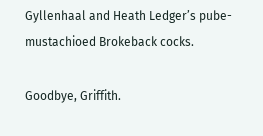Gyllenhaal and Heath Ledger’s pube-mustachioed Brokeback cocks.

Goodbye, Griffith.